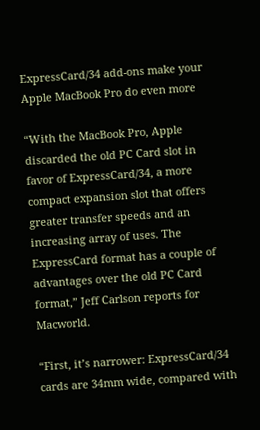ExpressCard/34 add-ons make your Apple MacBook Pro do even more

“With the MacBook Pro, Apple discarded the old PC Card slot in favor of ExpressCard/34, a more compact expansion slot that offers greater transfer speeds and an increasing array of uses. The ExpressCard format has a couple of advantages over the old PC Card format,” Jeff Carlson reports for Macworld.

“First, it’s narrower: ExpressCard/34 cards are 34mm wide, compared with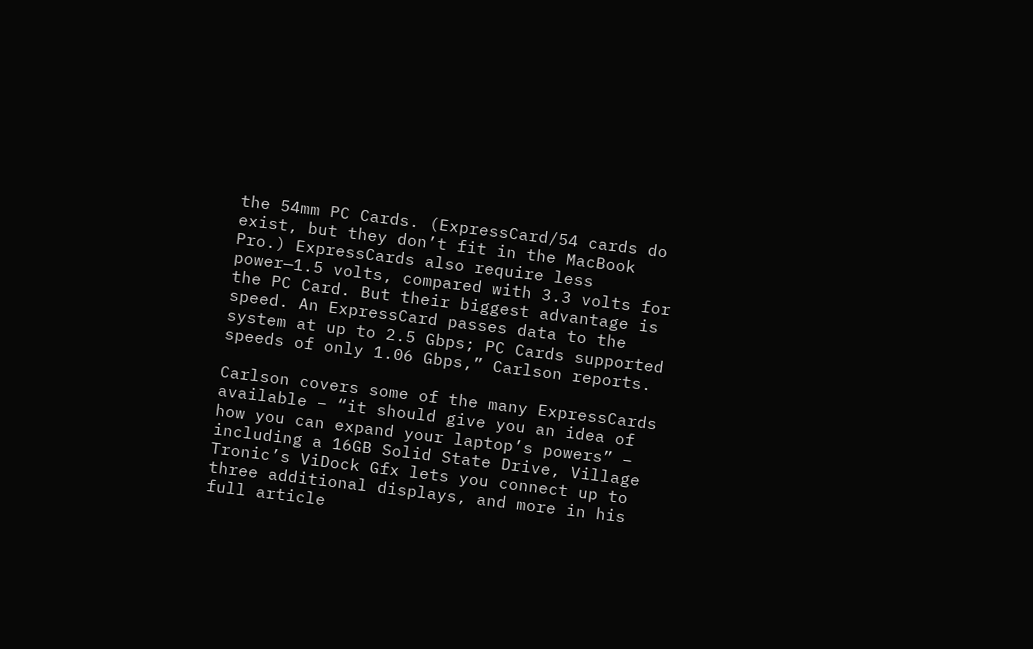the 54mm PC Cards. (ExpressCard/54 cards do exist, but they don’t fit in the MacBook Pro.) ExpressCards also require less power—1.5 volts, compared with 3.3 volts for the PC Card. But their biggest advantage is speed. An ExpressCard passes data to the system at up to 2.5 Gbps; PC Cards supported speeds of only 1.06 Gbps,” Carlson reports.

Carlson covers some of the many ExpressCards available – “it should give you an idea of how you can expand your laptop’s powers” – including a 16GB Solid State Drive, Village Tronic’s ViDock Gfx lets you connect up to three additional displays, and more in his full article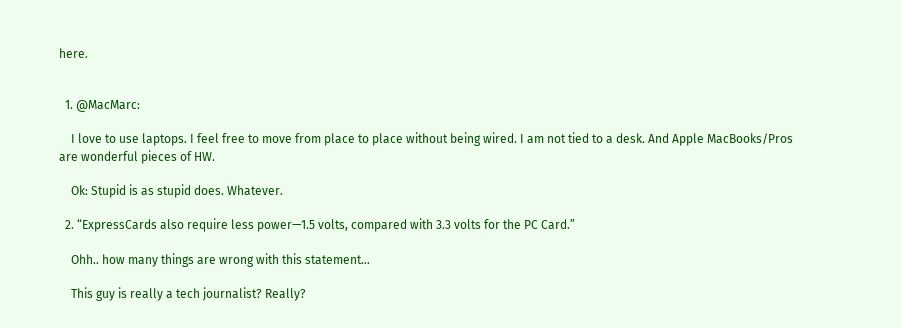here.


  1. @MacMarc:

    I love to use laptops. I feel free to move from place to place without being wired. I am not tied to a desk. And Apple MacBooks/Pros are wonderful pieces of HW.

    Ok: Stupid is as stupid does. Whatever.

  2. “ExpressCards also require less power—1.5 volts, compared with 3.3 volts for the PC Card.”

    Ohh.. how many things are wrong with this statement…

    This guy is really a tech journalist? Really?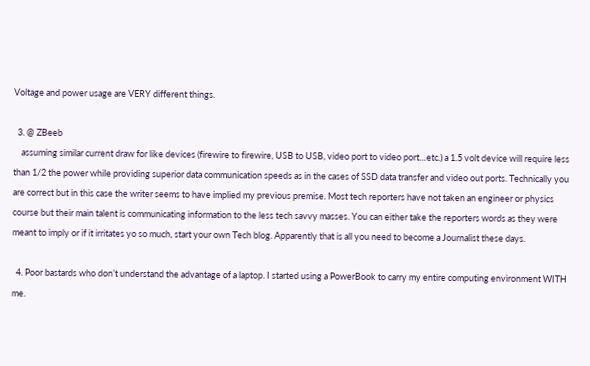Voltage and power usage are VERY different things.

  3. @ ZBeeb
    assuming similar current draw for like devices (firewire to firewire, USB to USB, video port to video port…etc.) a 1.5 volt device will require less than 1/2 the power while providing superior data communication speeds as in the cases of SSD data transfer and video out ports. Technically you are correct but in this case the writer seems to have implied my previous premise. Most tech reporters have not taken an engineer or physics course but their main talent is communicating information to the less tech savvy masses. You can either take the reporters words as they were meant to imply or if it irritates yo so much, start your own Tech blog. Apparently that is all you need to become a Journalist these days.

  4. Poor bastards who don’t understand the advantage of a laptop. I started using a PowerBook to carry my entire computing environment WITH me.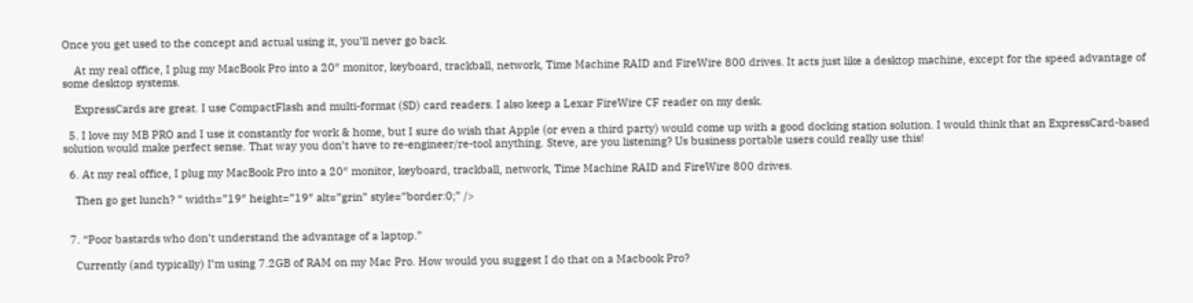Once you get used to the concept and actual using it, you’ll never go back.

    At my real office, I plug my MacBook Pro into a 20″ monitor, keyboard, trackball, network, Time Machine RAID and FireWire 800 drives. It acts just like a desktop machine, except for the speed advantage of some desktop systems.

    ExpressCards are great. I use CompactFlash and multi-format (SD) card readers. I also keep a Lexar FireWire CF reader on my desk.

  5. I love my MB PRO and I use it constantly for work & home, but I sure do wish that Apple (or even a third party) would come up with a good docking station solution. I would think that an ExpressCard-based solution would make perfect sense. That way you don’t have to re-engineer/re-tool anything. Steve, are you listening? Us business portable users could really use this!

  6. At my real office, I plug my MacBook Pro into a 20″ monitor, keyboard, trackball, network, Time Machine RAID and FireWire 800 drives.

    Then go get lunch? ” width=”19″ height=”19″ alt=”grin” style=”border:0;” />


  7. “Poor bastards who don’t understand the advantage of a laptop.”

    Currently (and typically) I’m using 7.2GB of RAM on my Mac Pro. How would you suggest I do that on a Macbook Pro?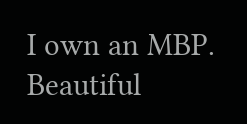I own an MBP. Beautiful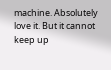machine. Absolutely love it. But it cannot keep up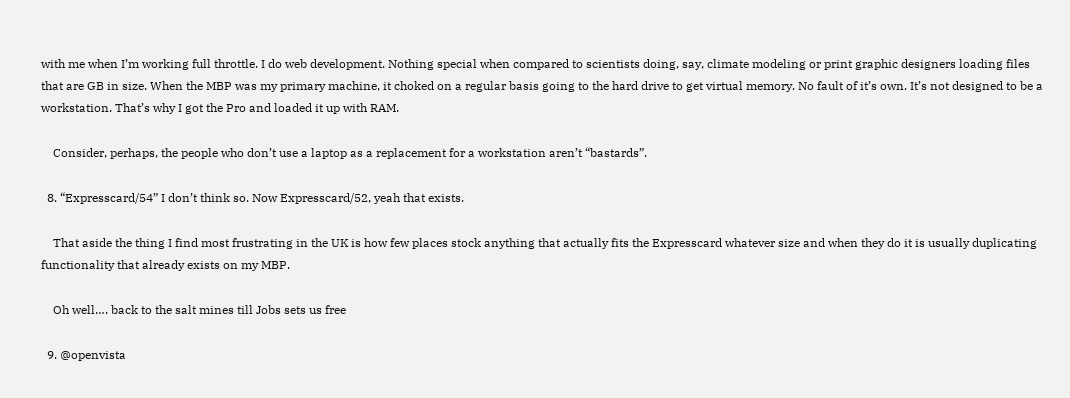with me when I’m working full throttle. I do web development. Nothing special when compared to scientists doing, say, climate modeling or print graphic designers loading files that are GB in size. When the MBP was my primary machine, it choked on a regular basis going to the hard drive to get virtual memory. No fault of it’s own. It’s not designed to be a workstation. That’s why I got the Pro and loaded it up with RAM.

    Consider, perhaps, the people who don’t use a laptop as a replacement for a workstation aren’t “bastards”.

  8. “Expresscard/54” I don’t think so. Now Expresscard/52, yeah that exists.

    That aside the thing I find most frustrating in the UK is how few places stock anything that actually fits the Expresscard whatever size and when they do it is usually duplicating functionality that already exists on my MBP.

    Oh well…. back to the salt mines till Jobs sets us free

  9. @openvista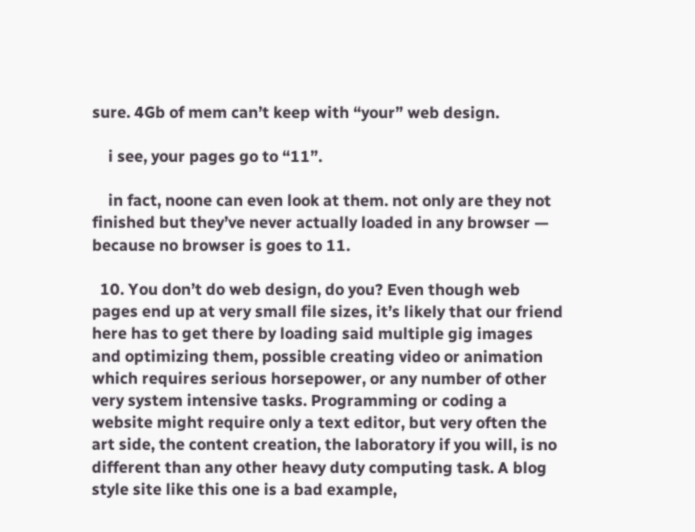sure. 4Gb of mem can’t keep with “your” web design.

    i see, your pages go to “11”.

    in fact, noone can even look at them. not only are they not finished but they’ve never actually loaded in any browser — because no browser is goes to 11.

  10. You don’t do web design, do you? Even though web pages end up at very small file sizes, it’s likely that our friend here has to get there by loading said multiple gig images and optimizing them, possible creating video or animation which requires serious horsepower, or any number of other very system intensive tasks. Programming or coding a website might require only a text editor, but very often the art side, the content creation, the laboratory if you will, is no different than any other heavy duty computing task. A blog style site like this one is a bad example,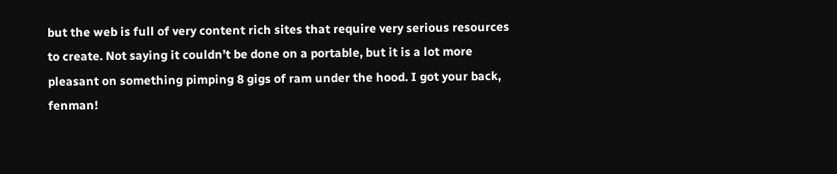but the web is full of very content rich sites that require very serious resources to create. Not saying it couldn’t be done on a portable, but it is a lot more pleasant on something pimping 8 gigs of ram under the hood. I got your back, fenman!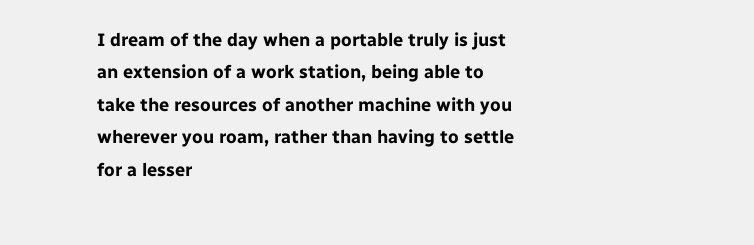I dream of the day when a portable truly is just an extension of a work station, being able to take the resources of another machine with you wherever you roam, rather than having to settle for a lesser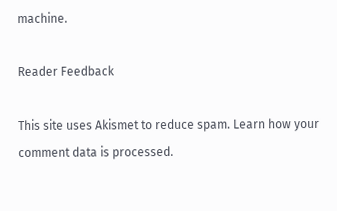machine.

Reader Feedback

This site uses Akismet to reduce spam. Learn how your comment data is processed.